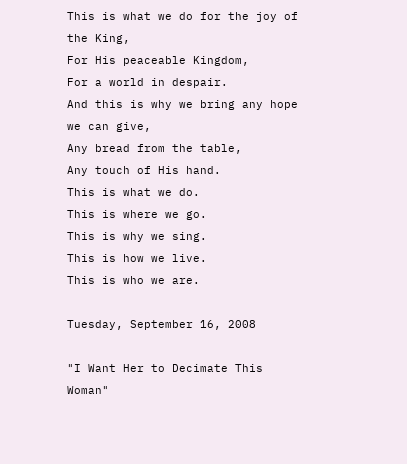This is what we do for the joy of the King,
For His peaceable Kingdom,
For a world in despair.
And this is why we bring any hope we can give,
Any bread from the table,
Any touch of His hand.
This is what we do.
This is where we go.
This is why we sing.
This is how we live.
This is who we are.

Tuesday, September 16, 2008

"I Want Her to Decimate This Woman"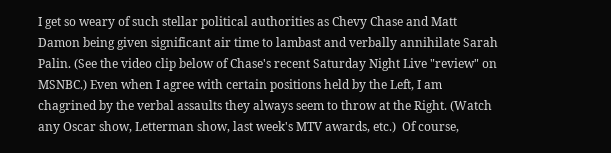I get so weary of such stellar political authorities as Chevy Chase and Matt Damon being given significant air time to lambast and verbally annihilate Sarah Palin. (See the video clip below of Chase's recent Saturday Night Live "review" on MSNBC.) Even when I agree with certain positions held by the Left, I am chagrined by the verbal assaults they always seem to throw at the Right. (Watch any Oscar show, Letterman show, last week's MTV awards, etc.)  Of course,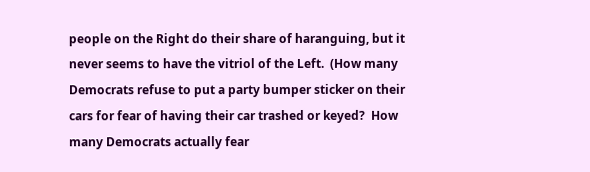people on the Right do their share of haranguing, but it never seems to have the vitriol of the Left.  (How many Democrats refuse to put a party bumper sticker on their cars for fear of having their car trashed or keyed?  How many Democrats actually fear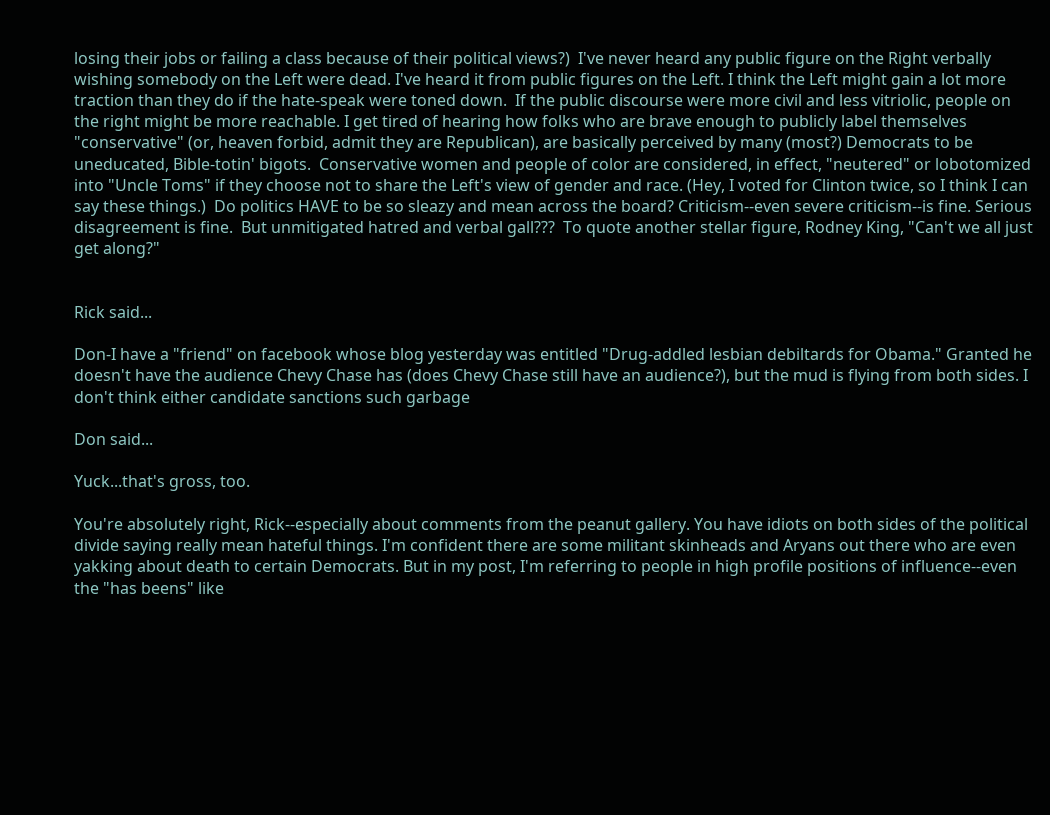losing their jobs or failing a class because of their political views?)  I've never heard any public figure on the Right verbally wishing somebody on the Left were dead. I've heard it from public figures on the Left. I think the Left might gain a lot more traction than they do if the hate-speak were toned down.  If the public discourse were more civil and less vitriolic, people on the right might be more reachable. I get tired of hearing how folks who are brave enough to publicly label themselves "conservative" (or, heaven forbid, admit they are Republican), are basically perceived by many (most?) Democrats to be uneducated, Bible-totin' bigots.  Conservative women and people of color are considered, in effect, "neutered" or lobotomized into "Uncle Toms" if they choose not to share the Left's view of gender and race. (Hey, I voted for Clinton twice, so I think I can say these things.)  Do politics HAVE to be so sleazy and mean across the board? Criticism--even severe criticism--is fine. Serious disagreement is fine.  But unmitigated hatred and verbal gall???  To quote another stellar figure, Rodney King, "Can't we all just get along?"


Rick said...

Don-I have a "friend" on facebook whose blog yesterday was entitled "Drug-addled lesbian debiltards for Obama." Granted he doesn't have the audience Chevy Chase has (does Chevy Chase still have an audience?), but the mud is flying from both sides. I don't think either candidate sanctions such garbage

Don said...

Yuck...that's gross, too.

You're absolutely right, Rick--especially about comments from the peanut gallery. You have idiots on both sides of the political divide saying really mean hateful things. I'm confident there are some militant skinheads and Aryans out there who are even yakking about death to certain Democrats. But in my post, I'm referring to people in high profile positions of influence--even the "has beens" like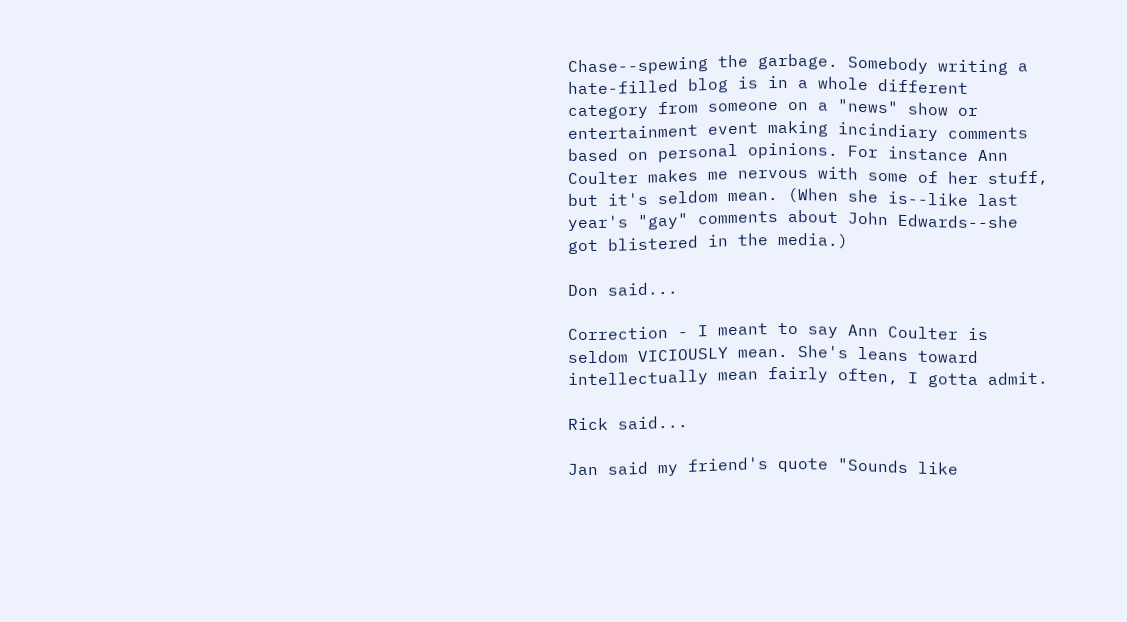Chase--spewing the garbage. Somebody writing a hate-filled blog is in a whole different category from someone on a "news" show or entertainment event making incindiary comments based on personal opinions. For instance Ann Coulter makes me nervous with some of her stuff, but it's seldom mean. (When she is--like last year's "gay" comments about John Edwards--she got blistered in the media.)

Don said...

Correction - I meant to say Ann Coulter is seldom VICIOUSLY mean. She's leans toward intellectually mean fairly often, I gotta admit.

Rick said...

Jan said my friend's quote "Sounds like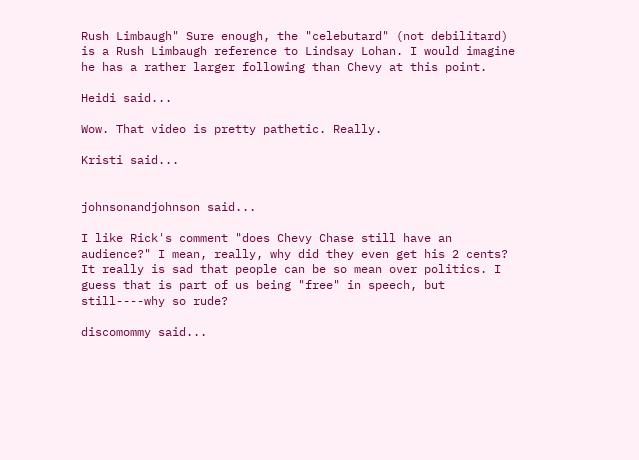Rush Limbaugh" Sure enough, the "celebutard" (not debilitard) is a Rush Limbaugh reference to Lindsay Lohan. I would imagine he has a rather larger following than Chevy at this point.

Heidi said...

Wow. That video is pretty pathetic. Really.

Kristi said...


johnsonandjohnson said...

I like Rick's comment "does Chevy Chase still have an audience?" I mean, really, why did they even get his 2 cents? It really is sad that people can be so mean over politics. I guess that is part of us being "free" in speech, but still----why so rude?

discomommy said...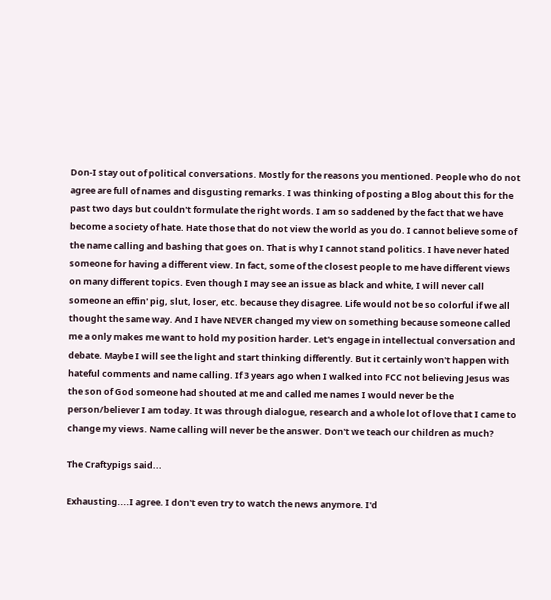Don-I stay out of political conversations. Mostly for the reasons you mentioned. People who do not agree are full of names and disgusting remarks. I was thinking of posting a Blog about this for the past two days but couldn't formulate the right words. I am so saddened by the fact that we have become a society of hate. Hate those that do not view the world as you do. I cannot believe some of the name calling and bashing that goes on. That is why I cannot stand politics. I have never hated someone for having a different view. In fact, some of the closest people to me have different views on many different topics. Even though I may see an issue as black and white, I will never call someone an effin' pig, slut, loser, etc. because they disagree. Life would not be so colorful if we all thought the same way. And I have NEVER changed my view on something because someone called me a only makes me want to hold my position harder. Let's engage in intellectual conversation and debate. Maybe I will see the light and start thinking differently. But it certainly won't happen with hateful comments and name calling. If 3 years ago when I walked into FCC not believing Jesus was the son of God someone had shouted at me and called me names I would never be the person/believer I am today. It was through dialogue, research and a whole lot of love that I came to change my views. Name calling will never be the answer. Don't we teach our children as much?

The Craftypigs said...

Exhausting....I agree. I don't even try to watch the news anymore. I'd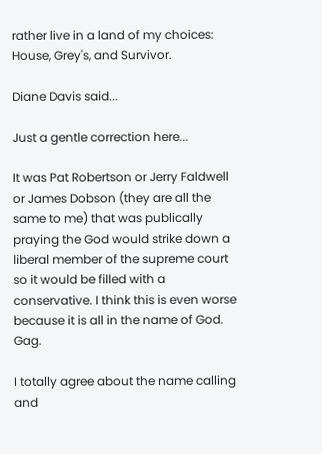rather live in a land of my choices: House, Grey's, and Survivor.

Diane Davis said...

Just a gentle correction here...

It was Pat Robertson or Jerry Faldwell or James Dobson (they are all the same to me) that was publically praying the God would strike down a liberal member of the supreme court so it would be filled with a conservative. I think this is even worse because it is all in the name of God. Gag.

I totally agree about the name calling and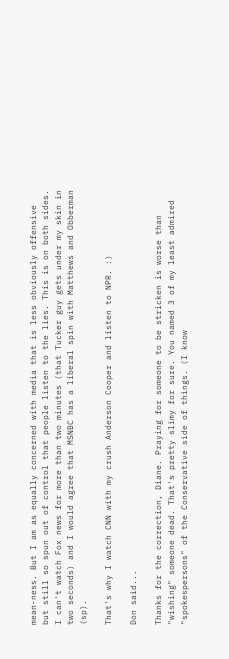mean-ness. But I am as equally concerned with media that is less obviously offensive but still so spun out of control that people listen to the lies. This is on both sides. I can't watch Fox news for more than two minutes (that Tucker guy gets under my skin in two seconds) and I would agree that MSNBC has a liberal spin with Matthews and Obberman (sp).

That's why I watch CNN with my crush Anderson Cooper and listen to NPR. :)

Don said...

Thanks for the correction, Diane. Praying for someone to be stricken is worse than "wishing" someone dead. That's pretty slimy for sure. You named 3 of my least admired "spokespersons" of the Conservative side of things. (I know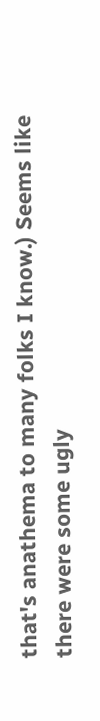that's anathema to many folks I know.) Seems like there were some ugly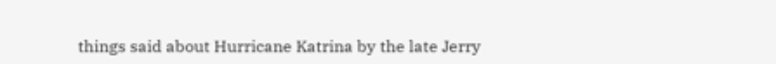things said about Hurricane Katrina by the late Jerry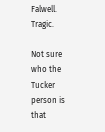Falwell. Tragic.

Not sure who the Tucker person is that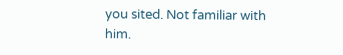you sited. Not familiar with him.